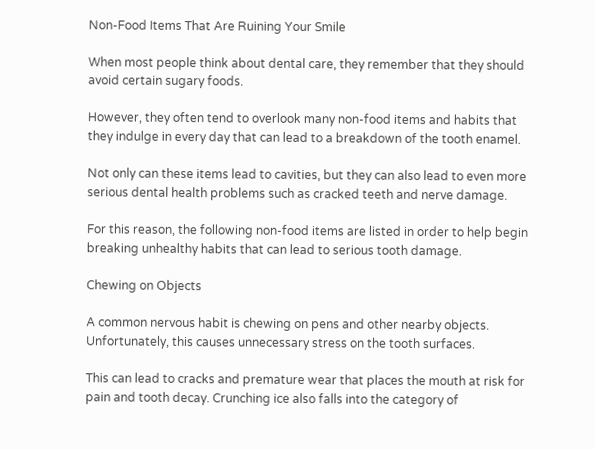Non-Food Items That Are Ruining Your Smile

When most people think about dental care, they remember that they should avoid certain sugary foods.

However, they often tend to overlook many non-food items and habits that they indulge in every day that can lead to a breakdown of the tooth enamel.

Not only can these items lead to cavities, but they can also lead to even more serious dental health problems such as cracked teeth and nerve damage.

For this reason, the following non-food items are listed in order to help begin breaking unhealthy habits that can lead to serious tooth damage.

Chewing on Objects

A common nervous habit is chewing on pens and other nearby objects. Unfortunately, this causes unnecessary stress on the tooth surfaces.

This can lead to cracks and premature wear that places the mouth at risk for pain and tooth decay. Crunching ice also falls into the category of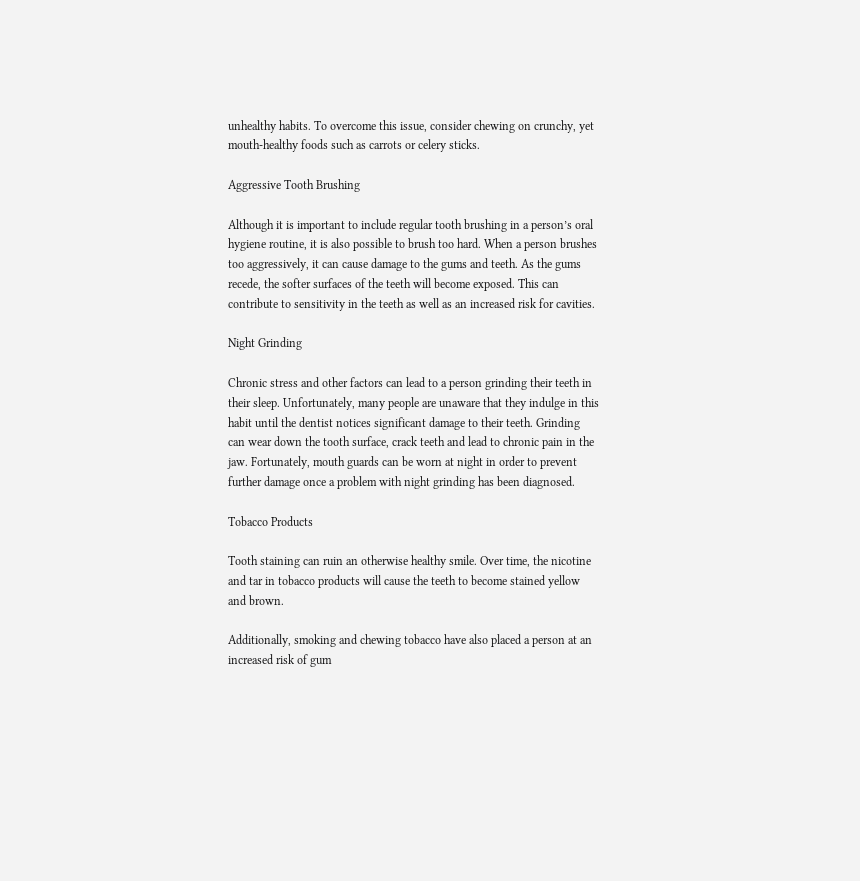unhealthy habits. To overcome this issue, consider chewing on crunchy, yet mouth-healthy foods such as carrots or celery sticks.

Aggressive Tooth Brushing

Although it is important to include regular tooth brushing in a person’s oral hygiene routine, it is also possible to brush too hard. When a person brushes too aggressively, it can cause damage to the gums and teeth. As the gums recede, the softer surfaces of the teeth will become exposed. This can contribute to sensitivity in the teeth as well as an increased risk for cavities.

Night Grinding

Chronic stress and other factors can lead to a person grinding their teeth in their sleep. Unfortunately, many people are unaware that they indulge in this habit until the dentist notices significant damage to their teeth. Grinding can wear down the tooth surface, crack teeth and lead to chronic pain in the jaw. Fortunately, mouth guards can be worn at night in order to prevent further damage once a problem with night grinding has been diagnosed.

Tobacco Products

Tooth staining can ruin an otherwise healthy smile. Over time, the nicotine and tar in tobacco products will cause the teeth to become stained yellow and brown.

Additionally, smoking and chewing tobacco have also placed a person at an increased risk of gum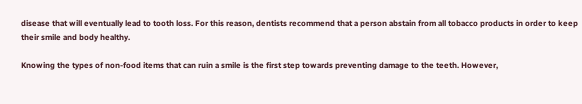disease that will eventually lead to tooth loss. For this reason, dentists recommend that a person abstain from all tobacco products in order to keep their smile and body healthy.

Knowing the types of non-food items that can ruin a smile is the first step towards preventing damage to the teeth. However,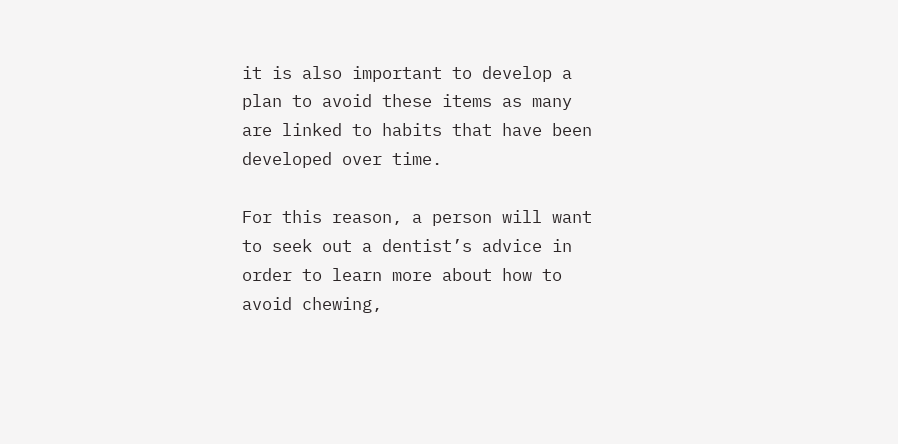it is also important to develop a plan to avoid these items as many are linked to habits that have been developed over time.

For this reason, a person will want to seek out a dentist’s advice in order to learn more about how to avoid chewing,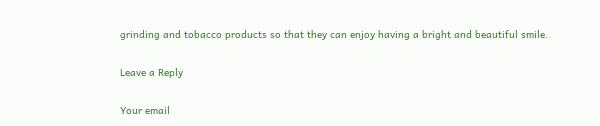grinding and tobacco products so that they can enjoy having a bright and beautiful smile.

Leave a Reply

Your email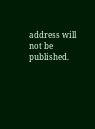address will not be published.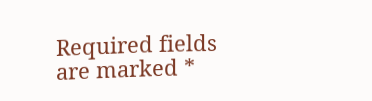Required fields are marked *